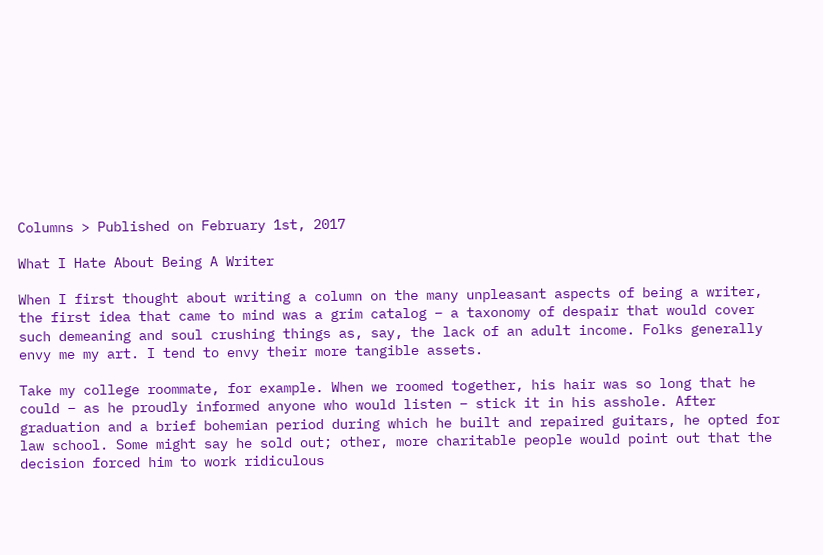Columns > Published on February 1st, 2017

What I Hate About Being A Writer

When I first thought about writing a column on the many unpleasant aspects of being a writer, the first idea that came to mind was a grim catalog – a taxonomy of despair that would cover such demeaning and soul crushing things as, say, the lack of an adult income. Folks generally envy me my art. I tend to envy their more tangible assets.

Take my college roommate, for example. When we roomed together, his hair was so long that he could – as he proudly informed anyone who would listen – stick it in his asshole. After graduation and a brief bohemian period during which he built and repaired guitars, he opted for law school. Some might say he sold out; other, more charitable people would point out that the decision forced him to work ridiculous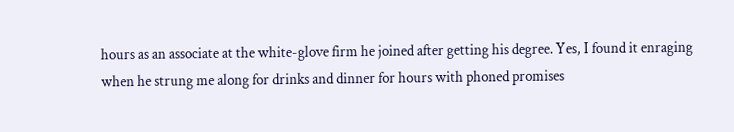hours as an associate at the white-glove firm he joined after getting his degree. Yes, I found it enraging when he strung me along for drinks and dinner for hours with phoned promises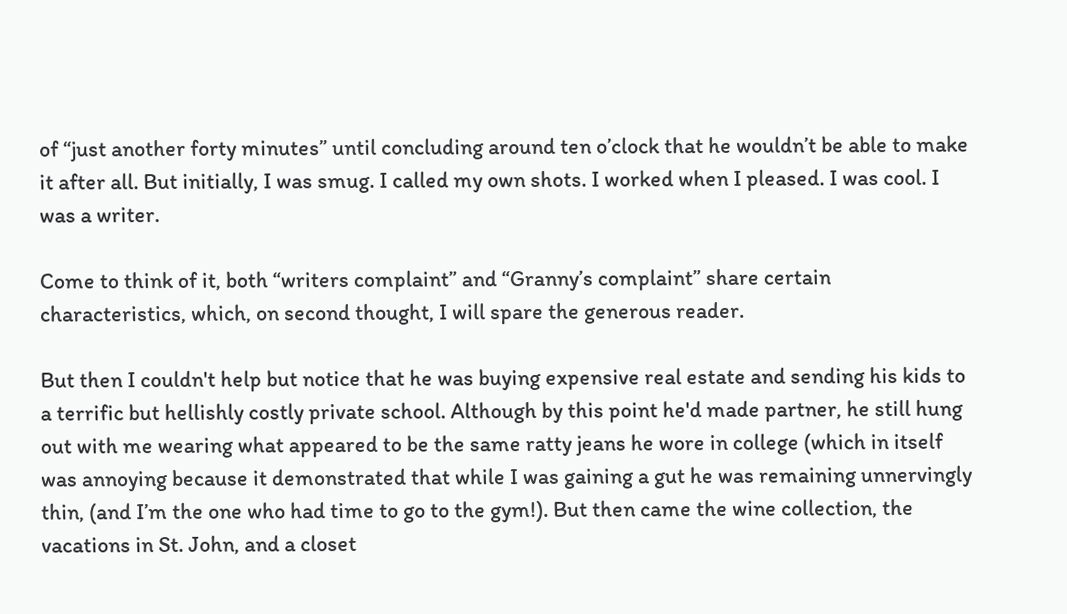of “just another forty minutes” until concluding around ten o’clock that he wouldn’t be able to make it after all. But initially, I was smug. I called my own shots. I worked when I pleased. I was cool. I was a writer.

Come to think of it, both “writers complaint” and “Granny’s complaint” share certain characteristics, which, on second thought, I will spare the generous reader.

But then I couldn't help but notice that he was buying expensive real estate and sending his kids to a terrific but hellishly costly private school. Although by this point he'd made partner, he still hung out with me wearing what appeared to be the same ratty jeans he wore in college (which in itself was annoying because it demonstrated that while I was gaining a gut he was remaining unnervingly thin, (and I’m the one who had time to go to the gym!). But then came the wine collection, the vacations in St. John, and a closet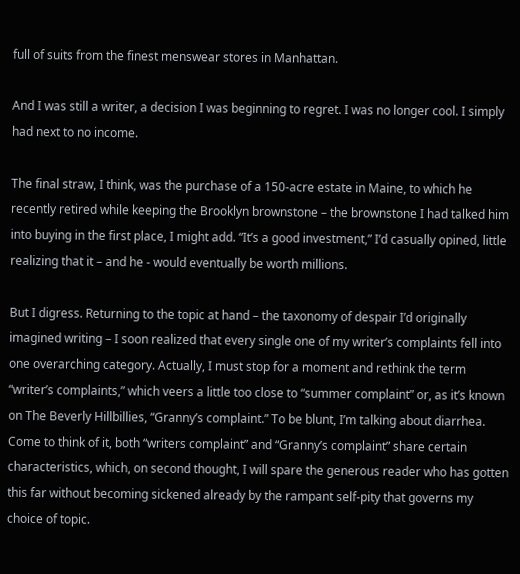full of suits from the finest menswear stores in Manhattan.

And I was still a writer, a decision I was beginning to regret. I was no longer cool. I simply had next to no income.

The final straw, I think, was the purchase of a 150-acre estate in Maine, to which he recently retired while keeping the Brooklyn brownstone – the brownstone I had talked him into buying in the first place, I might add. “It’s a good investment,” I’d casually opined, little realizing that it – and he - would eventually be worth millions.

But I digress. Returning to the topic at hand – the taxonomy of despair I’d originally imagined writing – I soon realized that every single one of my writer’s complaints fell into one overarching category. Actually, I must stop for a moment and rethink the term “writer’s complaints,” which veers a little too close to “summer complaint” or, as it’s known on The Beverly Hillbillies, “Granny’s complaint.” To be blunt, I’m talking about diarrhea. Come to think of it, both “writers complaint” and “Granny’s complaint” share certain characteristics, which, on second thought, I will spare the generous reader who has gotten this far without becoming sickened already by the rampant self-pity that governs my choice of topic.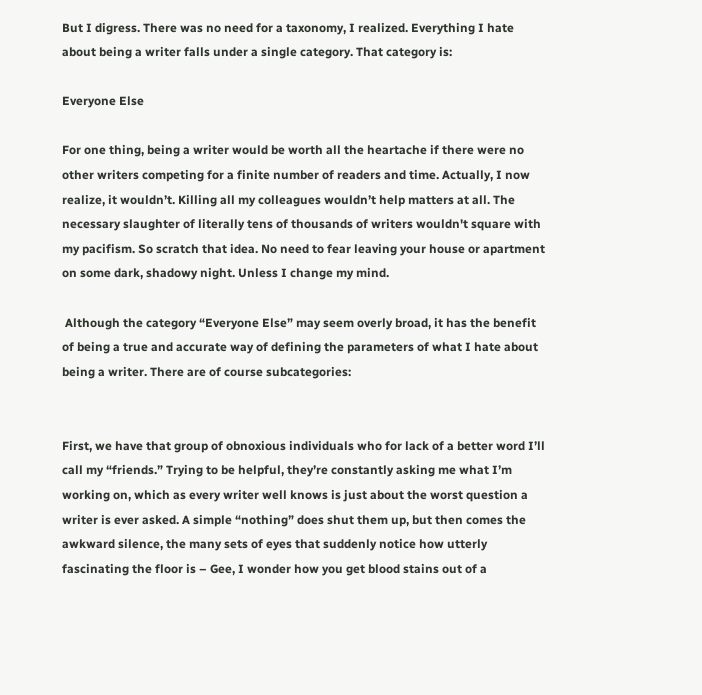But I digress. There was no need for a taxonomy, I realized. Everything I hate about being a writer falls under a single category. That category is:

Everyone Else

For one thing, being a writer would be worth all the heartache if there were no other writers competing for a finite number of readers and time. Actually, I now realize, it wouldn’t. Killing all my colleagues wouldn’t help matters at all. The necessary slaughter of literally tens of thousands of writers wouldn't square with my pacifism. So scratch that idea. No need to fear leaving your house or apartment on some dark, shadowy night. Unless I change my mind.

 Although the category “Everyone Else” may seem overly broad, it has the benefit of being a true and accurate way of defining the parameters of what I hate about being a writer. There are of course subcategories:


First, we have that group of obnoxious individuals who for lack of a better word I’ll call my “friends.” Trying to be helpful, they’re constantly asking me what I’m working on, which as every writer well knows is just about the worst question a writer is ever asked. A simple “nothing” does shut them up, but then comes the awkward silence, the many sets of eyes that suddenly notice how utterly fascinating the floor is – Gee, I wonder how you get blood stains out of a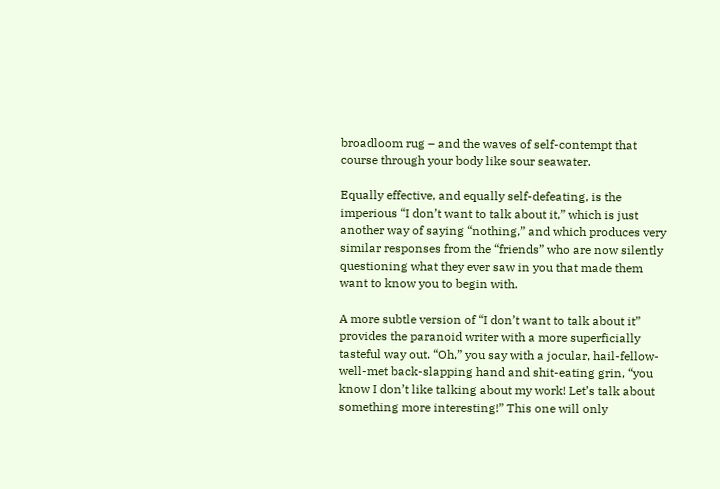broadloom rug – and the waves of self-contempt that course through your body like sour seawater.

Equally effective, and equally self-defeating, is the imperious “I don’t want to talk about it,” which is just another way of saying “nothing,” and which produces very similar responses from the “friends” who are now silently questioning what they ever saw in you that made them want to know you to begin with.

A more subtle version of “I don’t want to talk about it” provides the paranoid writer with a more superficially tasteful way out. “Oh,” you say with a jocular, hail-fellow-well-met back-slapping hand and shit-eating grin, “you know I don’t like talking about my work! Let’s talk about something more interesting!” This one will only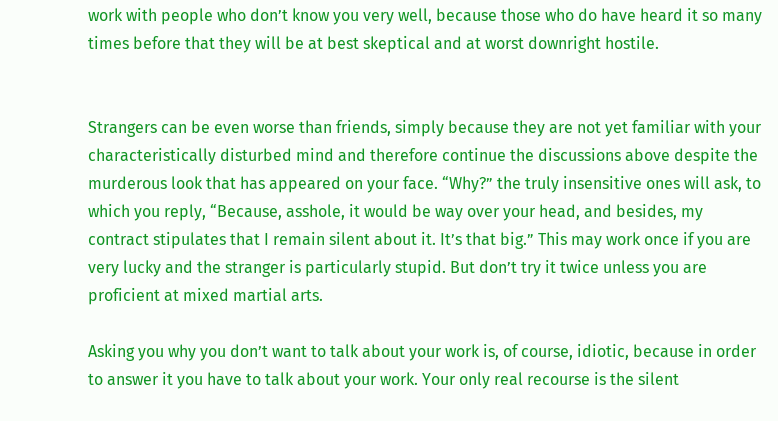work with people who don’t know you very well, because those who do have heard it so many times before that they will be at best skeptical and at worst downright hostile.


Strangers can be even worse than friends, simply because they are not yet familiar with your characteristically disturbed mind and therefore continue the discussions above despite the murderous look that has appeared on your face. “Why?” the truly insensitive ones will ask, to which you reply, “Because, asshole, it would be way over your head, and besides, my contract stipulates that I remain silent about it. It’s that big.” This may work once if you are very lucky and the stranger is particularly stupid. But don’t try it twice unless you are proficient at mixed martial arts.

Asking you why you don’t want to talk about your work is, of course, idiotic, because in order to answer it you have to talk about your work. Your only real recourse is the silent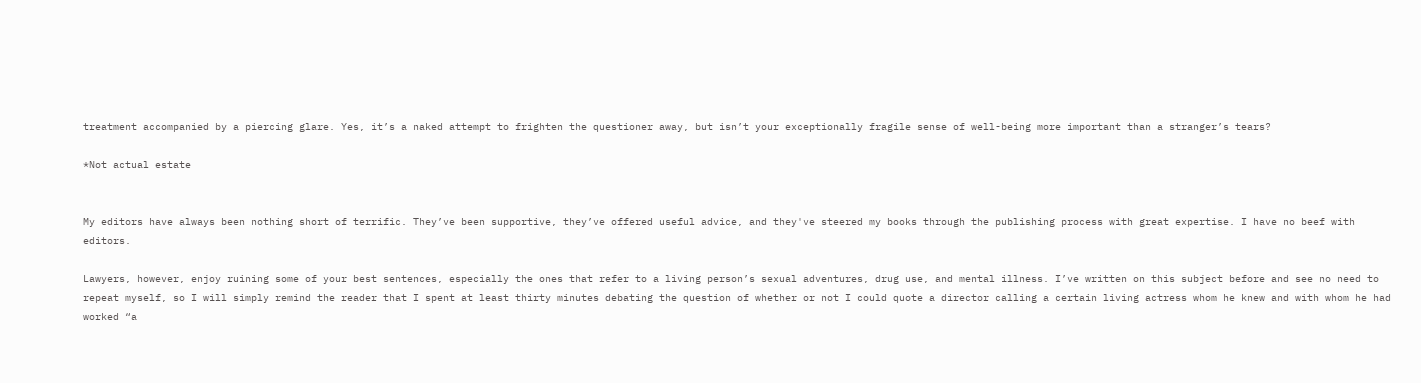treatment accompanied by a piercing glare. Yes, it’s a naked attempt to frighten the questioner away, but isn’t your exceptionally fragile sense of well-being more important than a stranger’s tears?

*Not actual estate


My editors have always been nothing short of terrific. They’ve been supportive, they’ve offered useful advice, and they've steered my books through the publishing process with great expertise. I have no beef with editors.

Lawyers, however, enjoy ruining some of your best sentences, especially the ones that refer to a living person’s sexual adventures, drug use, and mental illness. I’ve written on this subject before and see no need to repeat myself, so I will simply remind the reader that I spent at least thirty minutes debating the question of whether or not I could quote a director calling a certain living actress whom he knew and with whom he had worked “a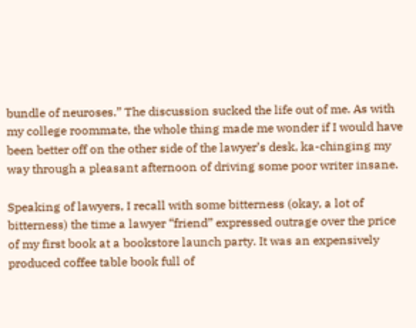bundle of neuroses.” The discussion sucked the life out of me. As with my college roommate, the whole thing made me wonder if I would have been better off on the other side of the lawyer’s desk, ka-chinging my way through a pleasant afternoon of driving some poor writer insane.

Speaking of lawyers, I recall with some bitterness (okay, a lot of bitterness) the time a lawyer “friend” expressed outrage over the price of my first book at a bookstore launch party. It was an expensively produced coffee table book full of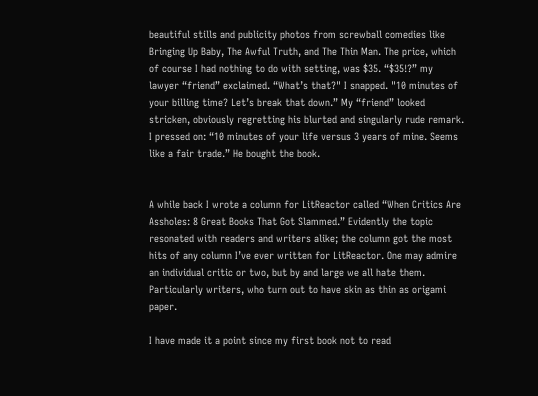beautiful stills and publicity photos from screwball comedies like Bringing Up Baby, The Awful Truth, and The Thin Man. The price, which of course I had nothing to do with setting, was $35. “$35!?” my lawyer “friend” exclaimed. “What’s that?" I snapped. "10 minutes of your billing time? Let’s break that down.” My “friend” looked stricken, obviously regretting his blurted and singularly rude remark. I pressed on: “10 minutes of your life versus 3 years of mine. Seems like a fair trade.” He bought the book.


A while back I wrote a column for LitReactor called “When Critics Are Assholes: 8 Great Books That Got Slammed.” Evidently the topic resonated with readers and writers alike; the column got the most hits of any column I’ve ever written for LitReactor. One may admire an individual critic or two, but by and large we all hate them. Particularly writers, who turn out to have skin as thin as origami paper.

I have made it a point since my first book not to read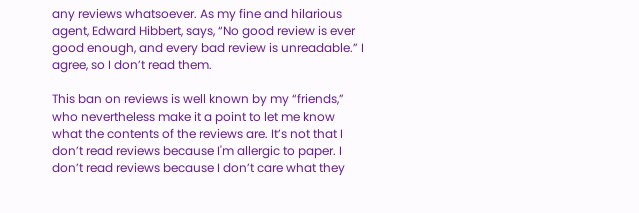any reviews whatsoever. As my fine and hilarious agent, Edward Hibbert, says, “No good review is ever good enough, and every bad review is unreadable.” I agree, so I don’t read them.

This ban on reviews is well known by my “friends,” who nevertheless make it a point to let me know what the contents of the reviews are. It’s not that I don’t read reviews because I'm allergic to paper. I don’t read reviews because I don’t care what they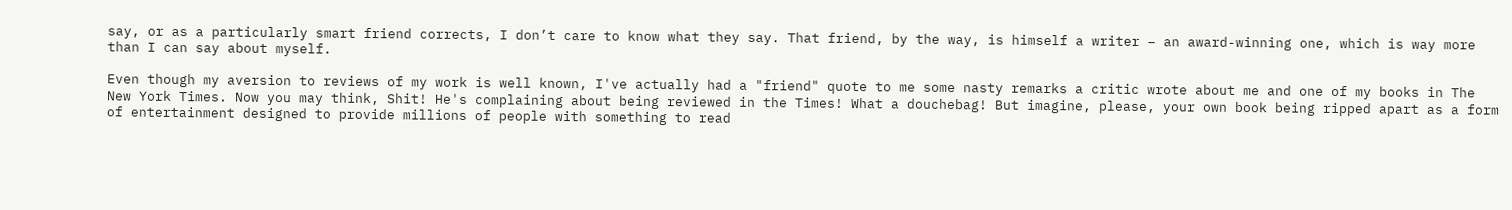say, or as a particularly smart friend corrects, I don’t care to know what they say. That friend, by the way, is himself a writer – an award-winning one, which is way more than I can say about myself.

Even though my aversion to reviews of my work is well known, I've actually had a "friend" quote to me some nasty remarks a critic wrote about me and one of my books in The New York Times. Now you may think, Shit! He's complaining about being reviewed in the Times! What a douchebag! But imagine, please, your own book being ripped apart as a form of entertainment designed to provide millions of people with something to read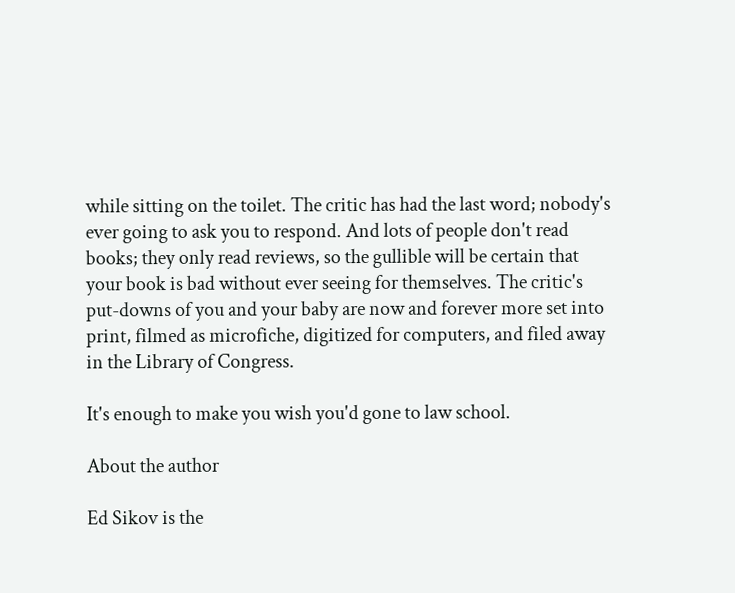while sitting on the toilet. The critic has had the last word; nobody's ever going to ask you to respond. And lots of people don't read books; they only read reviews, so the gullible will be certain that your book is bad without ever seeing for themselves. The critic's put-downs of you and your baby are now and forever more set into print, filmed as microfiche, digitized for computers, and filed away in the Library of Congress.

It's enough to make you wish you'd gone to law school.

About the author

Ed Sikov is the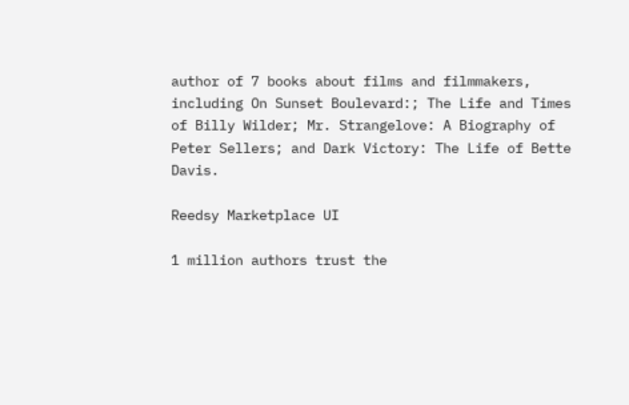author of 7 books about films and filmmakers, including On Sunset Boulevard:; The Life and Times of Billy Wilder; Mr. Strangelove: A Biography of Peter Sellers; and Dark Victory: The Life of Bette Davis.

Reedsy Marketplace UI

1 million authors trust the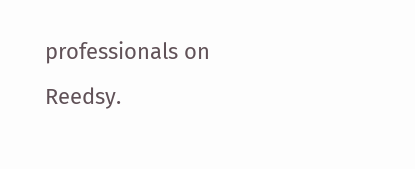professionals on Reedsy.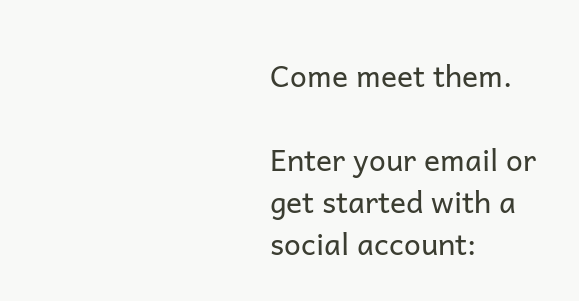Come meet them.

Enter your email or get started with a social account: